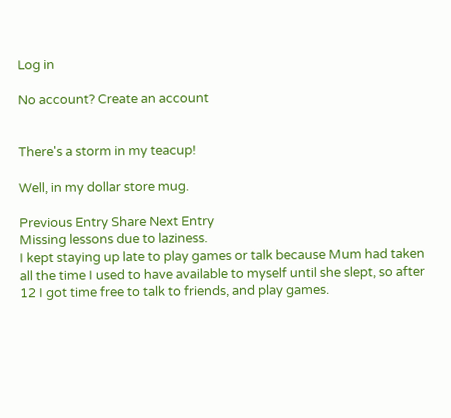Log in

No account? Create an account


There's a storm in my teacup!

Well, in my dollar store mug.

Previous Entry Share Next Entry
Missing lessons due to laziness.
I kept staying up late to play games or talk because Mum had taken all the time I used to have available to myself until she slept, so after 12 I got time free to talk to friends, and play games.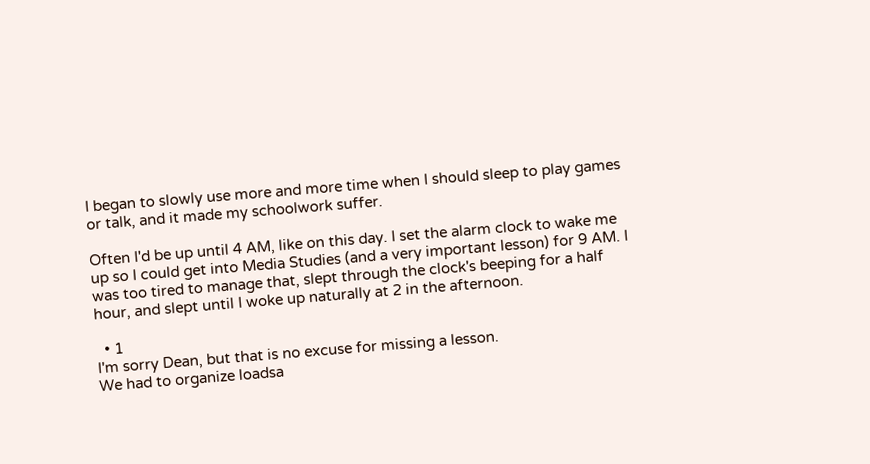I began to slowly use more and more time when I should sleep to play games or talk, and it made my schoolwork suffer.

Often I'd be up until 4 AM, like on this day. I set the alarm clock to wake me up so I could get into Media Studies (and a very important lesson) for 9 AM. I was too tired to manage that, slept through the clock's beeping for a half hour, and slept until I woke up naturally at 2 in the afternoon.

  • 1
I'm sorry Dean, but that is no excuse for missing a lesson.
We had to organize loadsa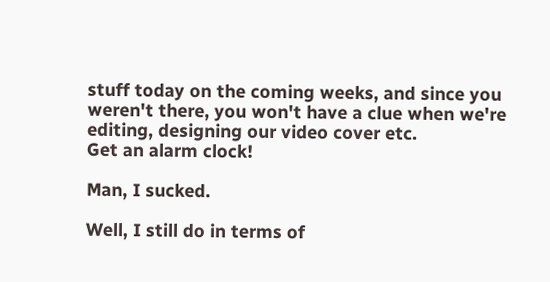stuff today on the coming weeks, and since you weren't there, you won't have a clue when we're editing, designing our video cover etc.
Get an alarm clock!

Man, I sucked.

Well, I still do in terms of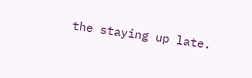the staying up late.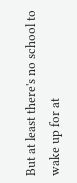But at least there's no school to wake up for at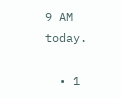9 AM today.

  • 1